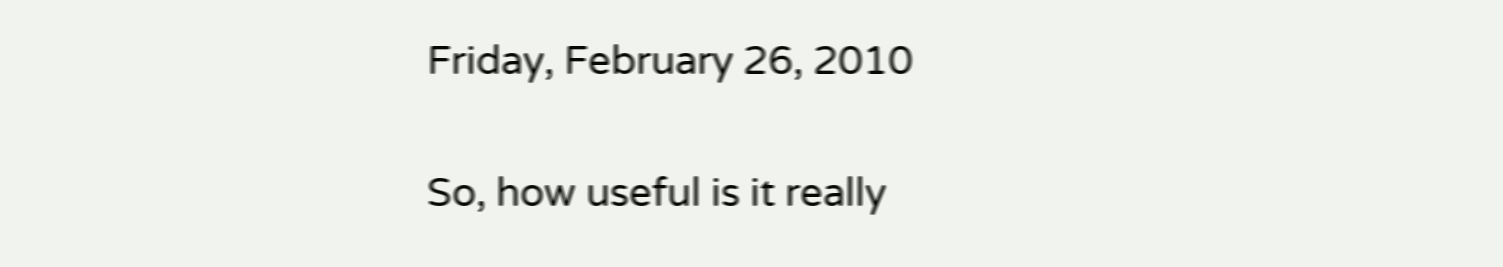Friday, February 26, 2010


So, how useful is it really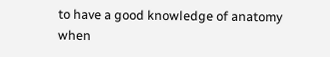to have a good knowledge of anatomy when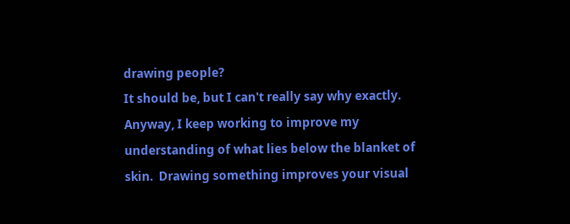drawing people?
It should be, but I can't really say why exactly. Anyway, I keep working to improve my understanding of what lies below the blanket of skin.  Drawing something improves your visual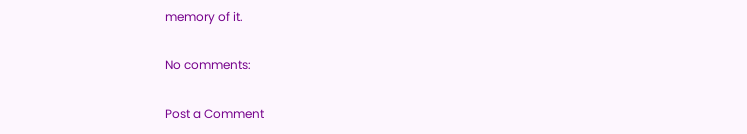memory of it.

No comments:

Post a Comment